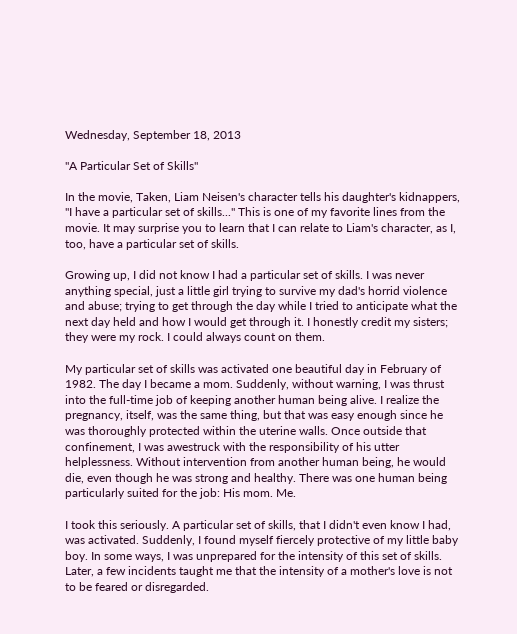Wednesday, September 18, 2013

"A Particular Set of Skills"

In the movie, Taken, Liam Neisen's character tells his daughter's kidnappers, "I have a particular set of skills..." This is one of my favorite lines from the movie. It may surprise you to learn that I can relate to Liam's character, as I, too, have a particular set of skills.

Growing up, I did not know I had a particular set of skills. I was never anything special, just a little girl trying to survive my dad's horrid violence and abuse; trying to get through the day while I tried to anticipate what the next day held and how I would get through it. I honestly credit my sisters; they were my rock. I could always count on them.

My particular set of skills was activated one beautiful day in February of 1982. The day I became a mom. Suddenly, without warning, I was thrust into the full-time job of keeping another human being alive. I realize the pregnancy, itself, was the same thing, but that was easy enough since he was thoroughly protected within the uterine walls. Once outside that confinement, I was awestruck with the responsibility of his utter helplessness. Without intervention from another human being, he would die, even though he was strong and healthy. There was one human being particularly suited for the job: His mom. Me.

I took this seriously. A particular set of skills, that I didn't even know I had, was activated. Suddenly, I found myself fiercely protective of my little baby boy. In some ways, I was unprepared for the intensity of this set of skills. Later, a few incidents taught me that the intensity of a mother's love is not to be feared or disregarded.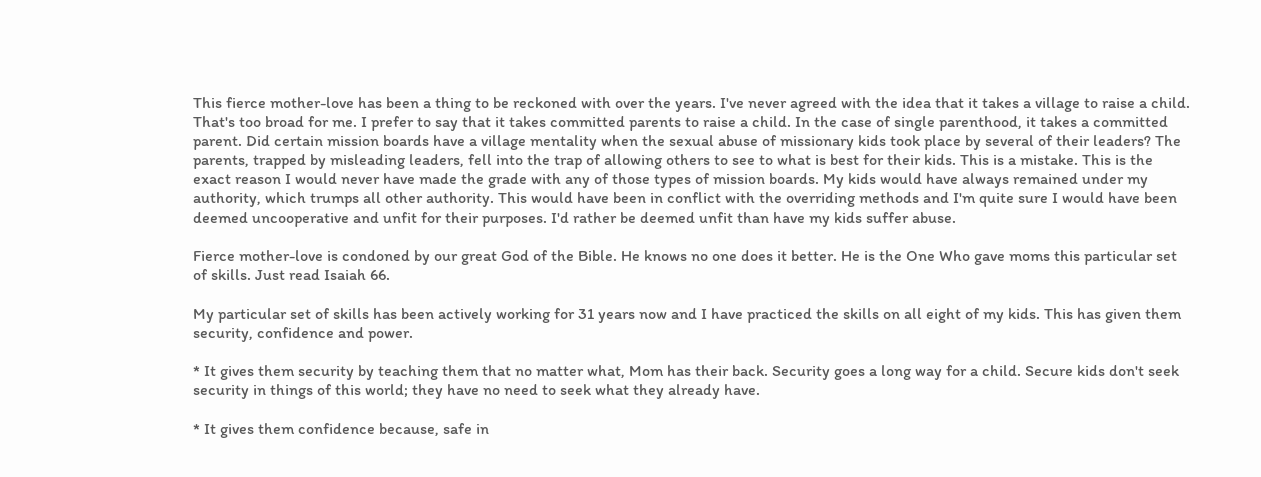This fierce mother-love has been a thing to be reckoned with over the years. I've never agreed with the idea that it takes a village to raise a child. That's too broad for me. I prefer to say that it takes committed parents to raise a child. In the case of single parenthood, it takes a committed parent. Did certain mission boards have a village mentality when the sexual abuse of missionary kids took place by several of their leaders? The parents, trapped by misleading leaders, fell into the trap of allowing others to see to what is best for their kids. This is a mistake. This is the exact reason I would never have made the grade with any of those types of mission boards. My kids would have always remained under my authority, which trumps all other authority. This would have been in conflict with the overriding methods and I'm quite sure I would have been deemed uncooperative and unfit for their purposes. I'd rather be deemed unfit than have my kids suffer abuse.

Fierce mother-love is condoned by our great God of the Bible. He knows no one does it better. He is the One Who gave moms this particular set of skills. Just read Isaiah 66.

My particular set of skills has been actively working for 31 years now and I have practiced the skills on all eight of my kids. This has given them security, confidence and power.

* It gives them security by teaching them that no matter what, Mom has their back. Security goes a long way for a child. Secure kids don't seek security in things of this world; they have no need to seek what they already have.

* It gives them confidence because, safe in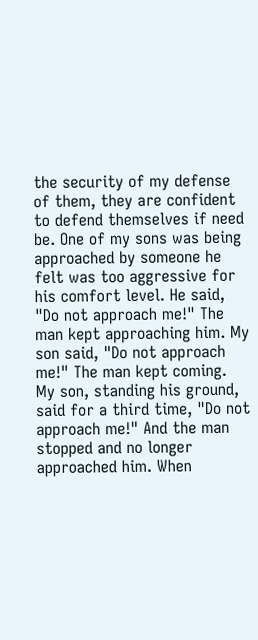the security of my defense of them, they are confident to defend themselves if need be. One of my sons was being approached by someone he felt was too aggressive for his comfort level. He said, "Do not approach me!" The man kept approaching him. My son said, "Do not approach me!" The man kept coming. My son, standing his ground, said for a third time, "Do not approach me!" And the man stopped and no longer approached him. When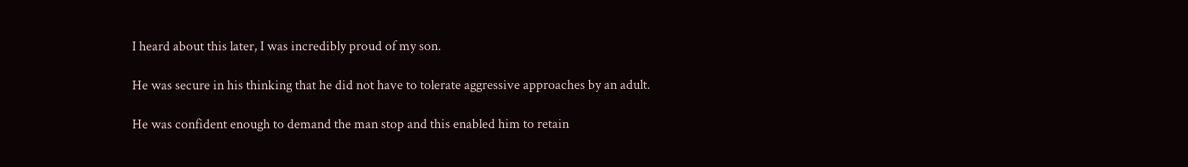I heard about this later, I was incredibly proud of my son.

He was secure in his thinking that he did not have to tolerate aggressive approaches by an adult.

He was confident enough to demand the man stop and this enabled him to retain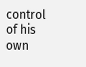control of his own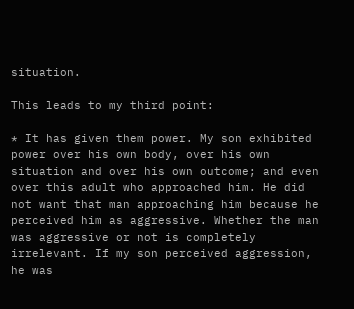situation.

This leads to my third point:

* It has given them power. My son exhibited power over his own body, over his own situation and over his own outcome; and even over this adult who approached him. He did not want that man approaching him because he perceived him as aggressive. Whether the man was aggressive or not is completely irrelevant. If my son perceived aggression, he was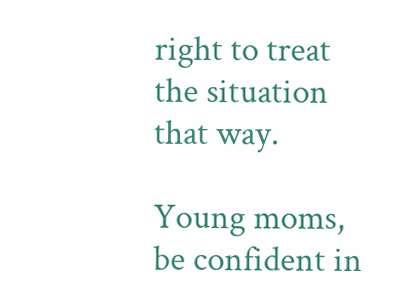right to treat the situation that way.

Young moms, be confident in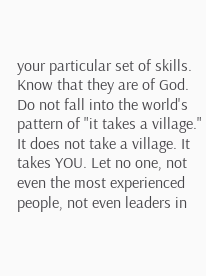your particular set of skills. Know that they are of God. Do not fall into the world's pattern of "it takes a village." It does not take a village. It takes YOU. Let no one, not even the most experienced people, not even leaders in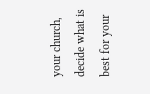your church, decide what is best for your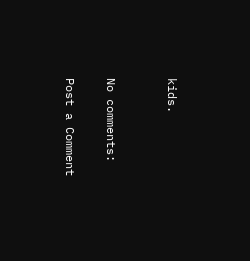kids.


No comments:

Post a Comment